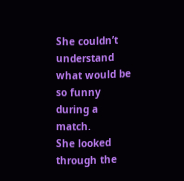She couldn’t understand what would be so funny during a match.
She looked through the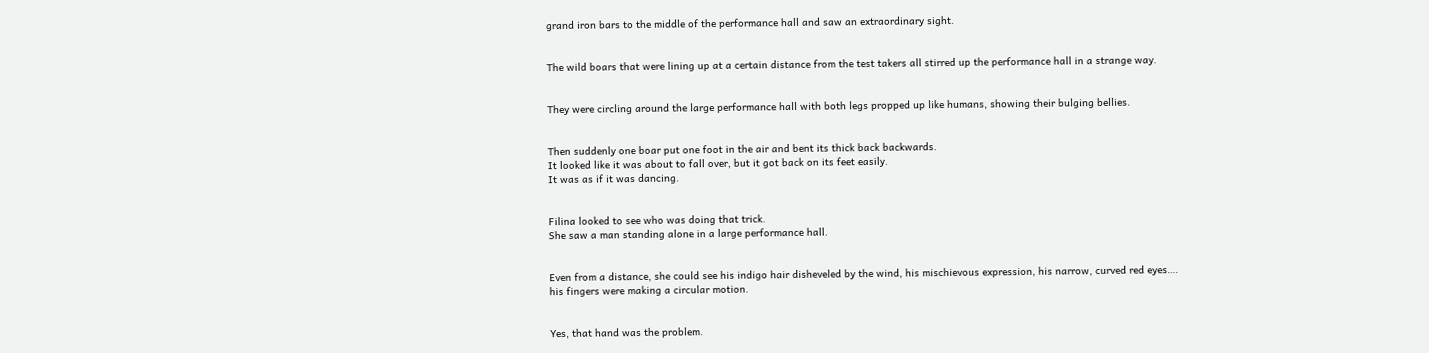grand iron bars to the middle of the performance hall and saw an extraordinary sight.


The wild boars that were lining up at a certain distance from the test takers all stirred up the performance hall in a strange way.


They were circling around the large performance hall with both legs propped up like humans, showing their bulging bellies.


Then suddenly one boar put one foot in the air and bent its thick back backwards.
It looked like it was about to fall over, but it got back on its feet easily.
It was as if it was dancing.


Filina looked to see who was doing that trick.
She saw a man standing alone in a large performance hall.


Even from a distance, she could see his indigo hair disheveled by the wind, his mischievous expression, his narrow, curved red eyes….
his fingers were making a circular motion.


Yes, that hand was the problem.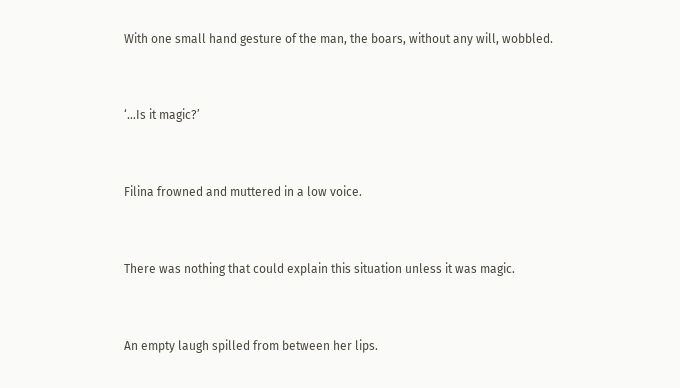With one small hand gesture of the man, the boars, without any will, wobbled.


‘…Is it magic?’


Filina frowned and muttered in a low voice.


There was nothing that could explain this situation unless it was magic.


An empty laugh spilled from between her lips.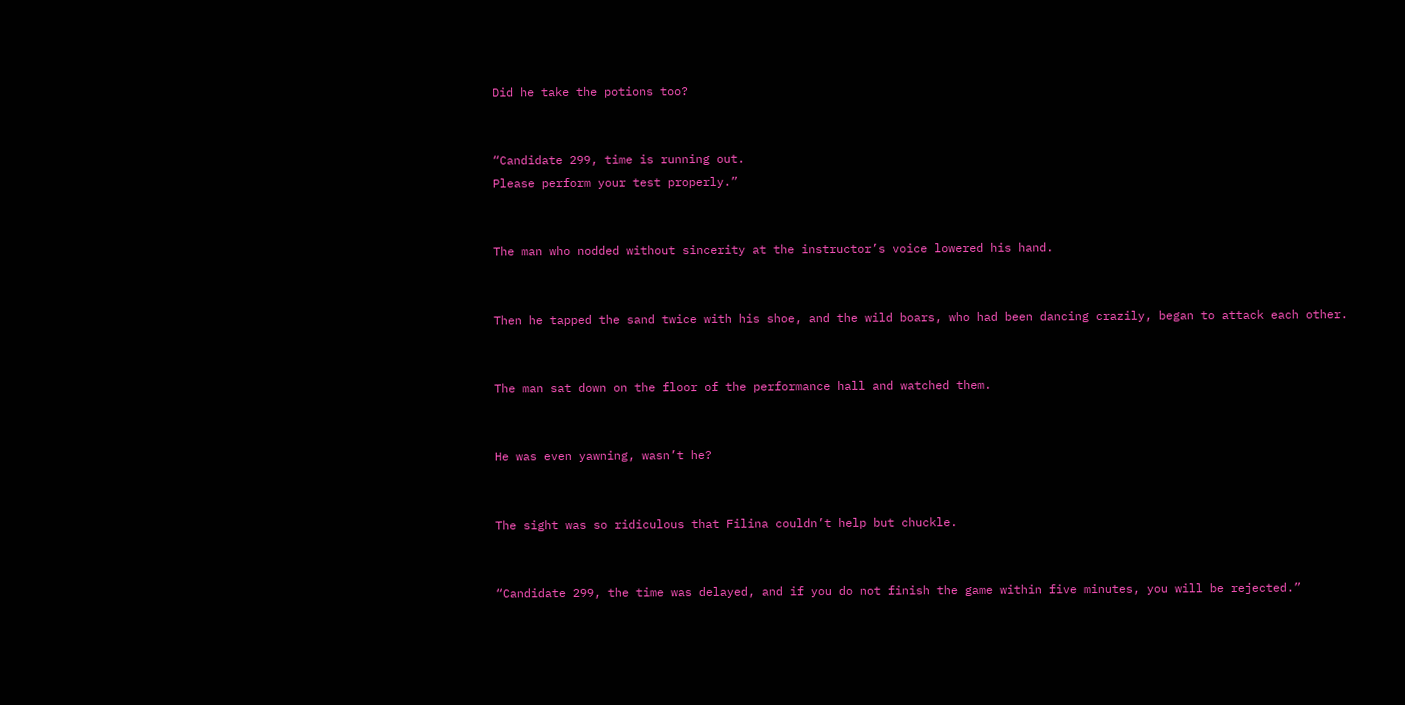Did he take the potions too?


“Candidate 299, time is running out.
Please perform your test properly.”


The man who nodded without sincerity at the instructor’s voice lowered his hand.


Then he tapped the sand twice with his shoe, and the wild boars, who had been dancing crazily, began to attack each other.


The man sat down on the floor of the performance hall and watched them.


He was even yawning, wasn’t he?


The sight was so ridiculous that Filina couldn’t help but chuckle.


“Candidate 299, the time was delayed, and if you do not finish the game within five minutes, you will be rejected.”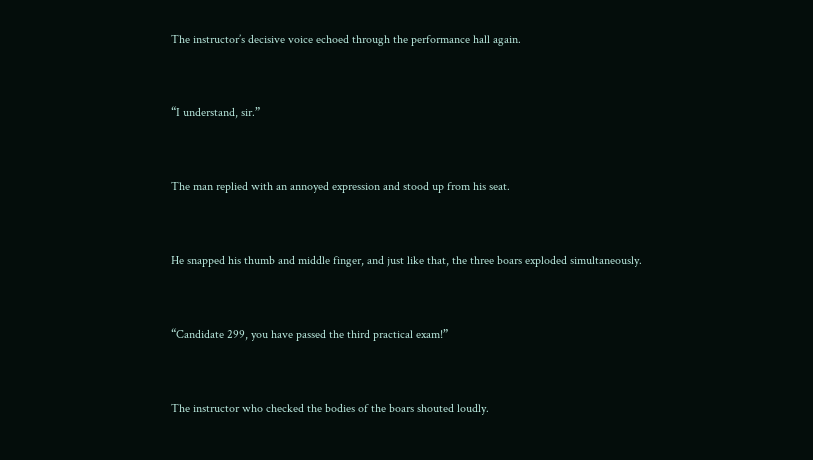The instructor’s decisive voice echoed through the performance hall again.


“I understand, sir.”


The man replied with an annoyed expression and stood up from his seat.


He snapped his thumb and middle finger, and just like that, the three boars exploded simultaneously.


“Candidate 299, you have passed the third practical exam!”


The instructor who checked the bodies of the boars shouted loudly.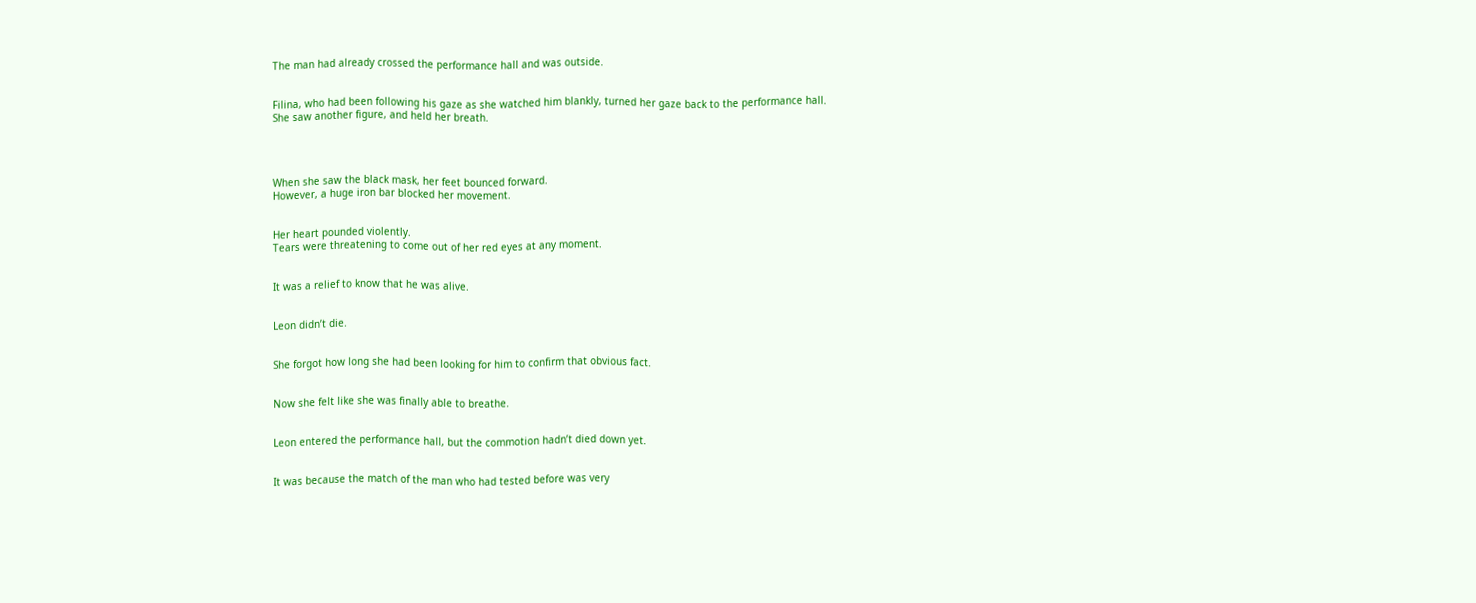The man had already crossed the performance hall and was outside.


Filina, who had been following his gaze as she watched him blankly, turned her gaze back to the performance hall.
She saw another figure, and held her breath.




When she saw the black mask, her feet bounced forward.
However, a huge iron bar blocked her movement.


Her heart pounded violently.
Tears were threatening to come out of her red eyes at any moment.


It was a relief to know that he was alive.


Leon didn’t die.


She forgot how long she had been looking for him to confirm that obvious fact.


Now she felt like she was finally able to breathe.


Leon entered the performance hall, but the commotion hadn’t died down yet.


It was because the match of the man who had tested before was very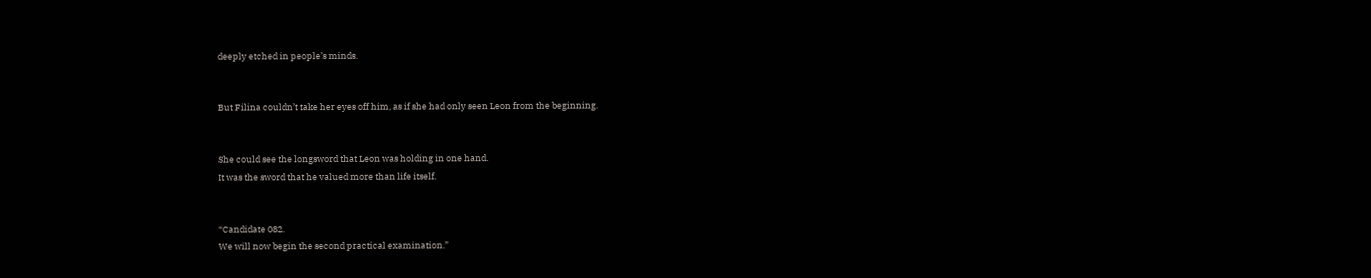deeply etched in people’s minds.


But Filina couldn’t take her eyes off him, as if she had only seen Leon from the beginning.


She could see the longsword that Leon was holding in one hand.
It was the sword that he valued more than life itself.


“Candidate 082.
We will now begin the second practical examination.”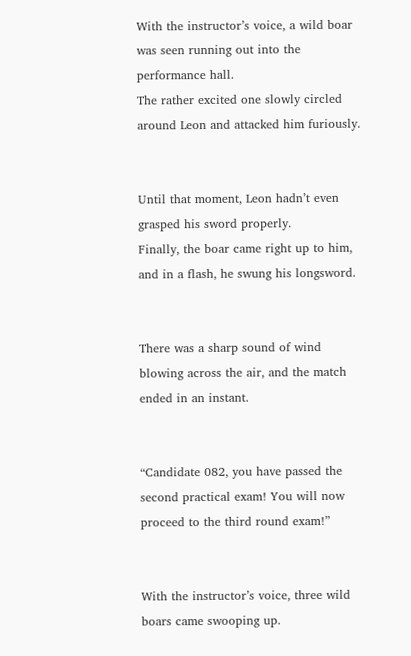With the instructor’s voice, a wild boar was seen running out into the performance hall.
The rather excited one slowly circled around Leon and attacked him furiously.


Until that moment, Leon hadn’t even grasped his sword properly.
Finally, the boar came right up to him, and in a flash, he swung his longsword.


There was a sharp sound of wind blowing across the air, and the match ended in an instant.


“Candidate 082, you have passed the second practical exam! You will now proceed to the third round exam!”


With the instructor’s voice, three wild boars came swooping up.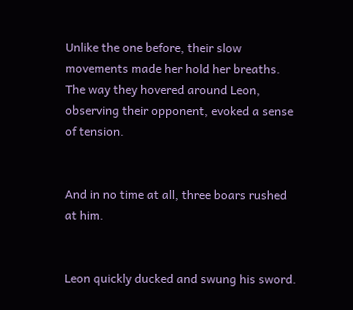Unlike the one before, their slow movements made her hold her breaths.
The way they hovered around Leon, observing their opponent, evoked a sense of tension.


And in no time at all, three boars rushed at him.


Leon quickly ducked and swung his sword.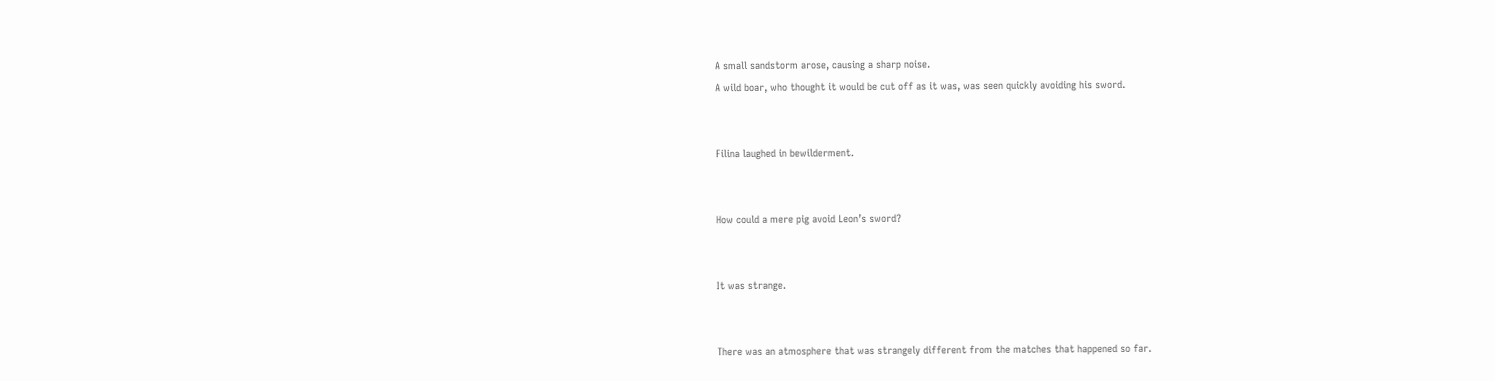A small sandstorm arose, causing a sharp noise.
A wild boar, who thought it would be cut off as it was, was seen quickly avoiding his sword.


Filina laughed in bewilderment.


How could a mere pig avoid Leon’s sword?


It was strange.


There was an atmosphere that was strangely different from the matches that happened so far.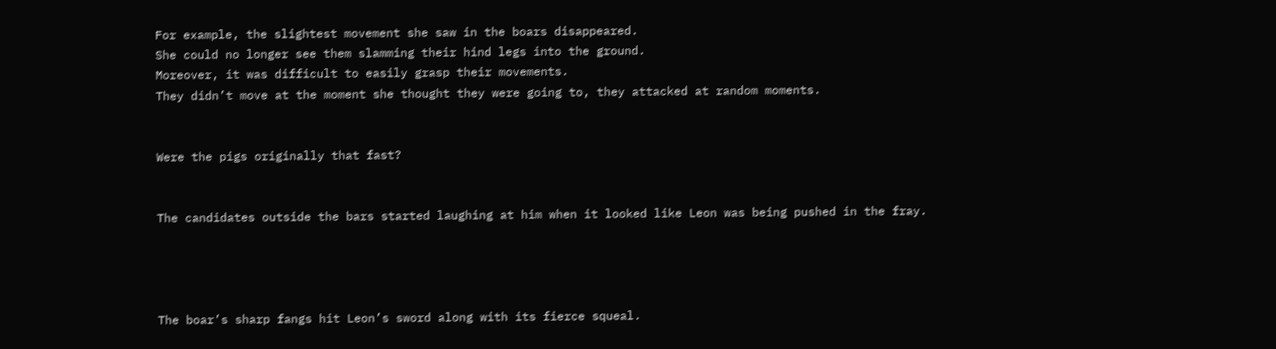For example, the slightest movement she saw in the boars disappeared.
She could no longer see them slamming their hind legs into the ground.
Moreover, it was difficult to easily grasp their movements.
They didn’t move at the moment she thought they were going to, they attacked at random moments.


Were the pigs originally that fast?


The candidates outside the bars started laughing at him when it looked like Leon was being pushed in the fray.




The boar’s sharp fangs hit Leon’s sword along with its fierce squeal.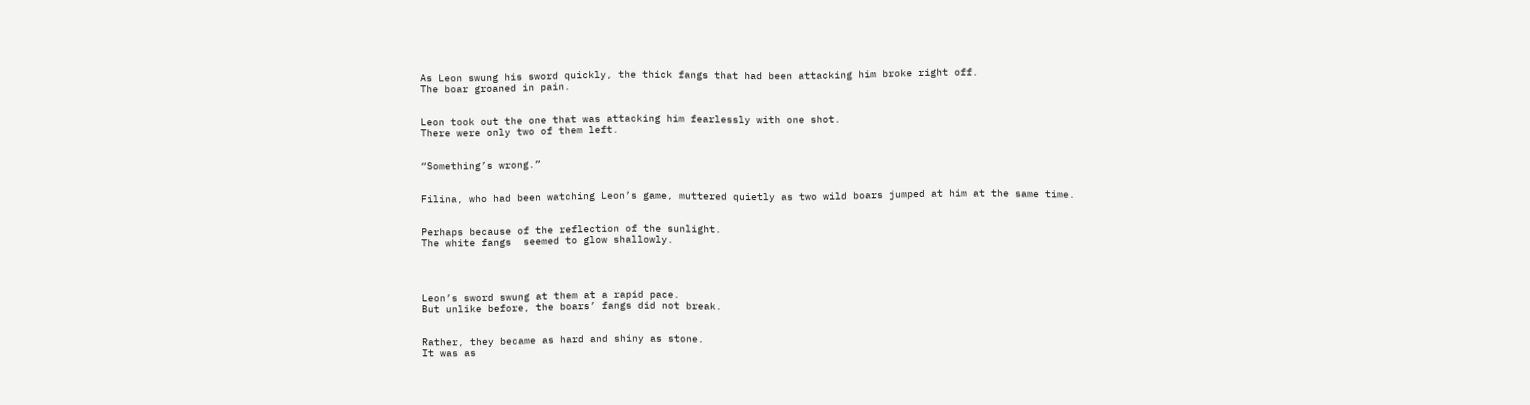As Leon swung his sword quickly, the thick fangs that had been attacking him broke right off.
The boar groaned in pain.


Leon took out the one that was attacking him fearlessly with one shot.
There were only two of them left.


“Something’s wrong.”


Filina, who had been watching Leon’s game, muttered quietly as two wild boars jumped at him at the same time.


Perhaps because of the reflection of the sunlight.
The white fangs  seemed to glow shallowly.




Leon’s sword swung at them at a rapid pace.
But unlike before, the boars’ fangs did not break.


Rather, they became as hard and shiny as stone.
It was as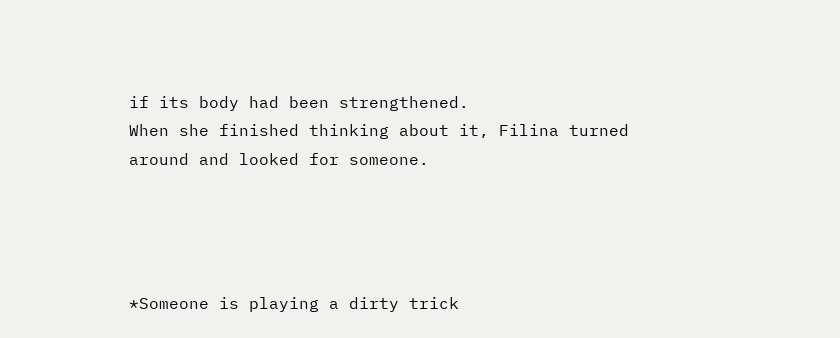if its body had been strengthened.
When she finished thinking about it, Filina turned around and looked for someone.




*Someone is playing a dirty trick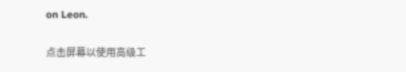on Leon.

点击屏幕以使用高级工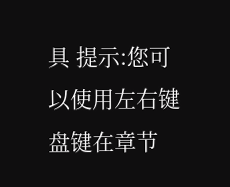具 提示:您可以使用左右键盘键在章节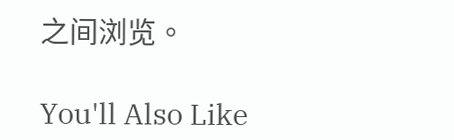之间浏览。

You'll Also Like